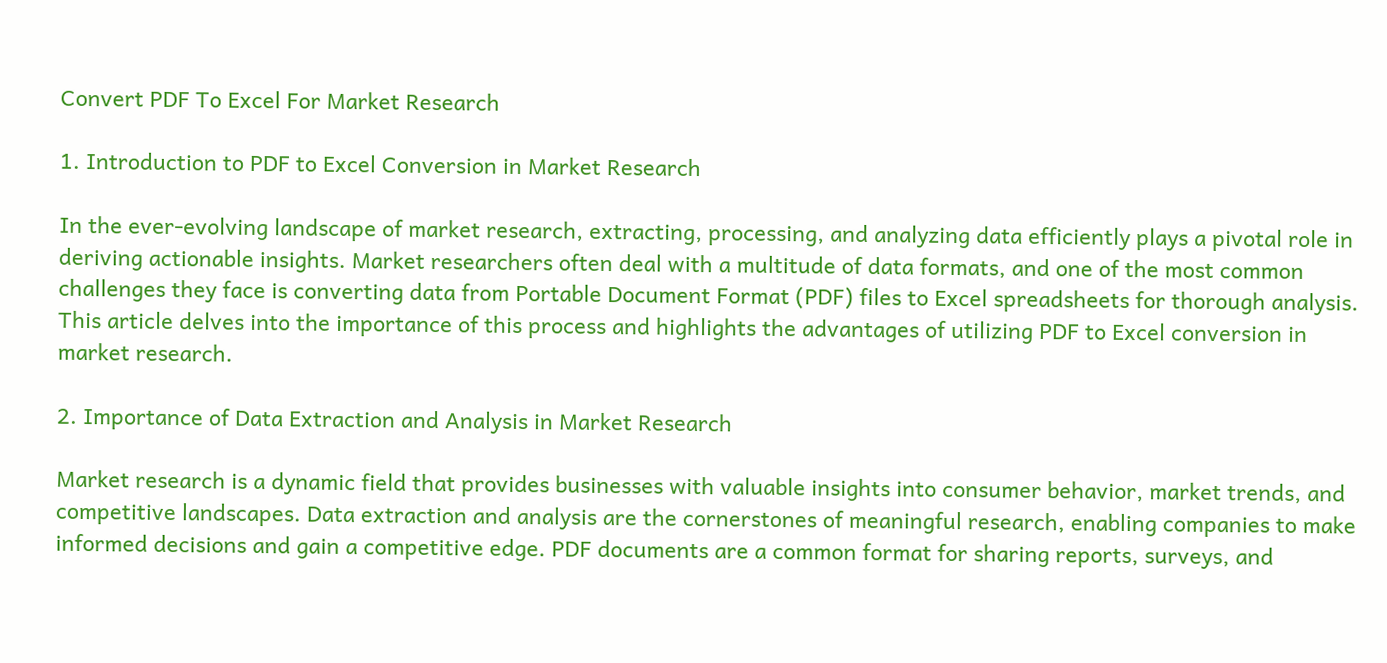Convert PDF To Excel For Market Research

1. Introduction to PDF to Excel Conversion in Market Research

In the ever-evolving landscape of market research, extracting, processing, and analyzing data efficiently plays a pivotal role in deriving actionable insights. Market researchers often deal with a multitude of data formats, and one of the most common challenges they face is converting data from Portable Document Format (PDF) files to Excel spreadsheets for thorough analysis. This article delves into the importance of this process and highlights the advantages of utilizing PDF to Excel conversion in market research.

2. Importance of Data Extraction and Analysis in Market Research

Market research is a dynamic field that provides businesses with valuable insights into consumer behavior, market trends, and competitive landscapes. Data extraction and analysis are the cornerstones of meaningful research, enabling companies to make informed decisions and gain a competitive edge. PDF documents are a common format for sharing reports, surveys, and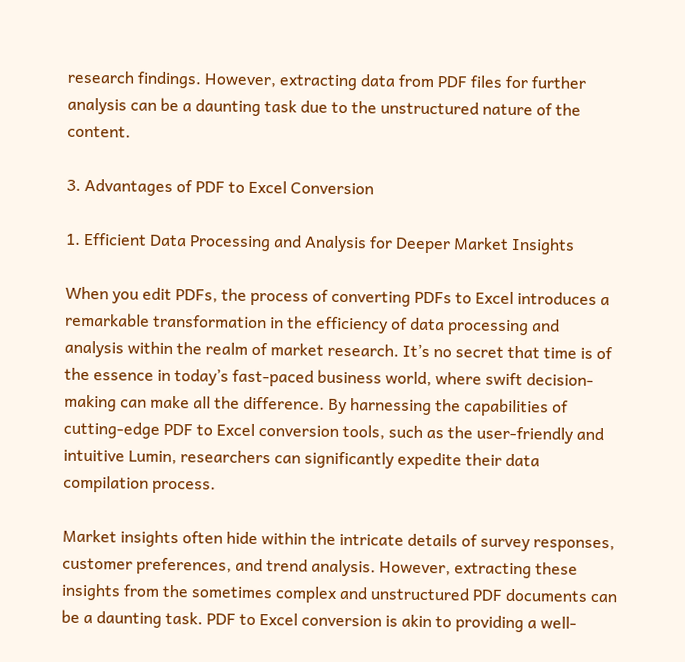research findings. However, extracting data from PDF files for further analysis can be a daunting task due to the unstructured nature of the content.

3. Advantages of PDF to Excel Conversion

1. Efficient Data Processing and Analysis for Deeper Market Insights

When you edit PDFs, the process of converting PDFs to Excel introduces a remarkable transformation in the efficiency of data processing and analysis within the realm of market research. It’s no secret that time is of the essence in today’s fast-paced business world, where swift decision-making can make all the difference. By harnessing the capabilities of cutting-edge PDF to Excel conversion tools, such as the user-friendly and intuitive Lumin, researchers can significantly expedite their data compilation process.

Market insights often hide within the intricate details of survey responses, customer preferences, and trend analysis. However, extracting these insights from the sometimes complex and unstructured PDF documents can be a daunting task. PDF to Excel conversion is akin to providing a well-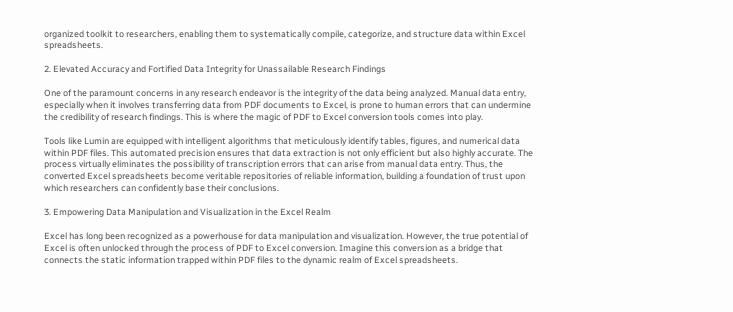organized toolkit to researchers, enabling them to systematically compile, categorize, and structure data within Excel spreadsheets.

2. Elevated Accuracy and Fortified Data Integrity for Unassailable Research Findings

One of the paramount concerns in any research endeavor is the integrity of the data being analyzed. Manual data entry, especially when it involves transferring data from PDF documents to Excel, is prone to human errors that can undermine the credibility of research findings. This is where the magic of PDF to Excel conversion tools comes into play.

Tools like Lumin are equipped with intelligent algorithms that meticulously identify tables, figures, and numerical data within PDF files. This automated precision ensures that data extraction is not only efficient but also highly accurate. The process virtually eliminates the possibility of transcription errors that can arise from manual data entry. Thus, the converted Excel spreadsheets become veritable repositories of reliable information, building a foundation of trust upon which researchers can confidently base their conclusions.

3. Empowering Data Manipulation and Visualization in the Excel Realm

Excel has long been recognized as a powerhouse for data manipulation and visualization. However, the true potential of Excel is often unlocked through the process of PDF to Excel conversion. Imagine this conversion as a bridge that connects the static information trapped within PDF files to the dynamic realm of Excel spreadsheets.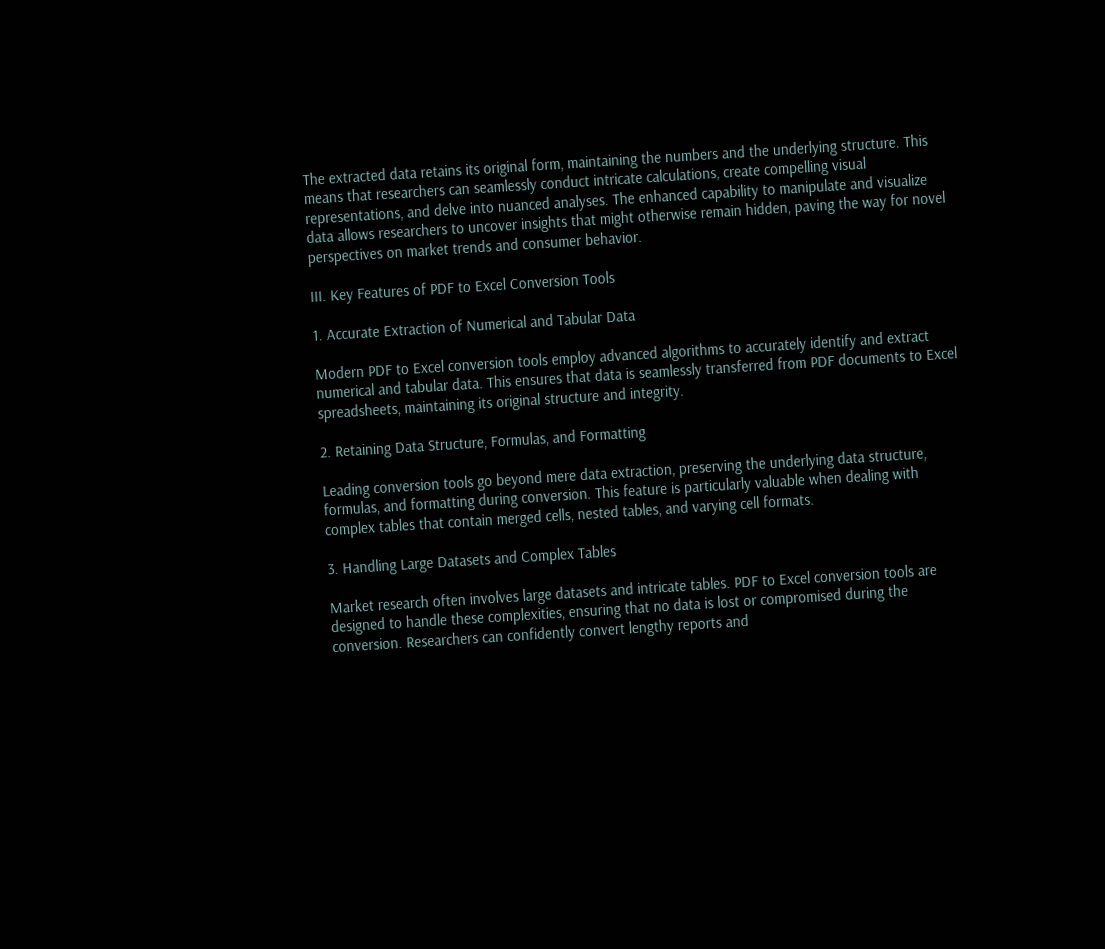The extracted data retains its original form, maintaining the numbers and the underlying structure. This means that researchers can seamlessly conduct intricate calculations, create compelling visual representations, and delve into nuanced analyses. The enhanced capability to manipulate and visualize data allows researchers to uncover insights that might otherwise remain hidden, paving the way for novel perspectives on market trends and consumer behavior.

III. Key Features of PDF to Excel Conversion Tools

1. Accurate Extraction of Numerical and Tabular Data

Modern PDF to Excel conversion tools employ advanced algorithms to accurately identify and extract numerical and tabular data. This ensures that data is seamlessly transferred from PDF documents to Excel spreadsheets, maintaining its original structure and integrity.

2. Retaining Data Structure, Formulas, and Formatting

Leading conversion tools go beyond mere data extraction, preserving the underlying data structure, formulas, and formatting during conversion. This feature is particularly valuable when dealing with complex tables that contain merged cells, nested tables, and varying cell formats.

3. Handling Large Datasets and Complex Tables

Market research often involves large datasets and intricate tables. PDF to Excel conversion tools are designed to handle these complexities, ensuring that no data is lost or compromised during the conversion. Researchers can confidently convert lengthy reports and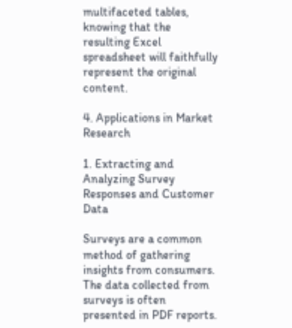multifaceted tables, knowing that the resulting Excel spreadsheet will faithfully represent the original content.

4. Applications in Market Research

1. Extracting and Analyzing Survey Responses and Customer Data

Surveys are a common method of gathering insights from consumers. The data collected from surveys is often presented in PDF reports.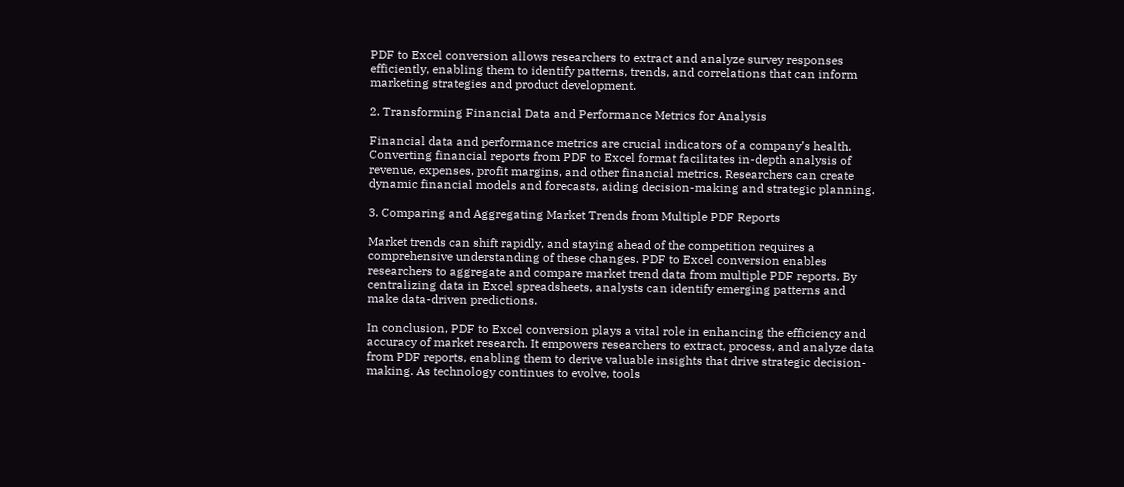PDF to Excel conversion allows researchers to extract and analyze survey responses efficiently, enabling them to identify patterns, trends, and correlations that can inform marketing strategies and product development.

2. Transforming Financial Data and Performance Metrics for Analysis

Financial data and performance metrics are crucial indicators of a company’s health. Converting financial reports from PDF to Excel format facilitates in-depth analysis of revenue, expenses, profit margins, and other financial metrics. Researchers can create dynamic financial models and forecasts, aiding decision-making and strategic planning.

3. Comparing and Aggregating Market Trends from Multiple PDF Reports

Market trends can shift rapidly, and staying ahead of the competition requires a comprehensive understanding of these changes. PDF to Excel conversion enables researchers to aggregate and compare market trend data from multiple PDF reports. By centralizing data in Excel spreadsheets, analysts can identify emerging patterns and make data-driven predictions.

In conclusion, PDF to Excel conversion plays a vital role in enhancing the efficiency and accuracy of market research. It empowers researchers to extract, process, and analyze data from PDF reports, enabling them to derive valuable insights that drive strategic decision-making. As technology continues to evolve, tools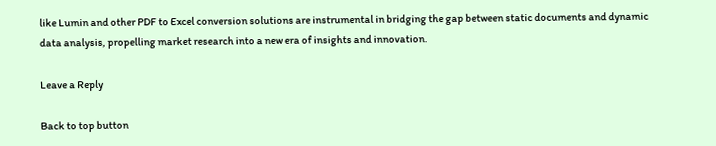like Lumin and other PDF to Excel conversion solutions are instrumental in bridging the gap between static documents and dynamic data analysis, propelling market research into a new era of insights and innovation.

Leave a Reply

Back to top button